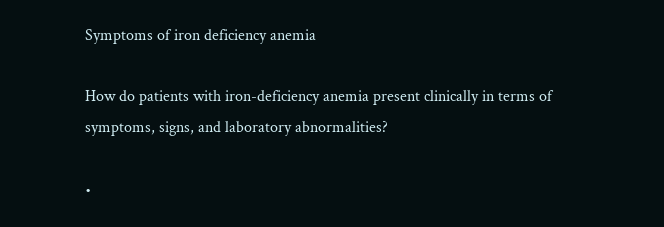Symptoms of iron deficiency anemia

How do patients with iron-deficiency anemia present clinically in terms of symptoms, signs, and laboratory abnormalities?

•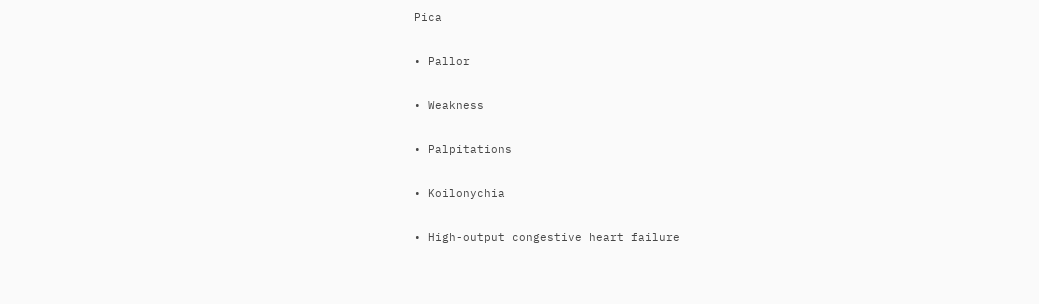Pica

• Pallor

• Weakness

• Palpitations

• Koilonychia

• High-output congestive heart failure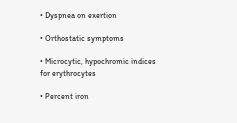• Dyspnea on exertion

• Orthostatic symptoms

• Microcytic, hypochromic indices for erythrocytes

• Percent iron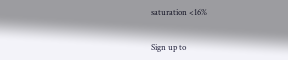saturation <16%


Sign up to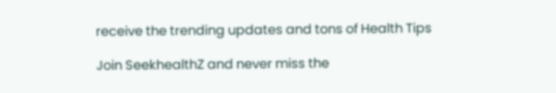receive the trending updates and tons of Health Tips

Join SeekhealthZ and never miss the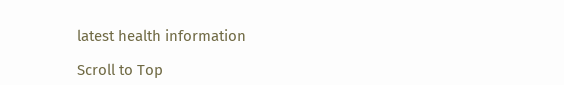latest health information

Scroll to Top